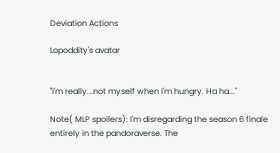Deviation Actions

Lopoddity's avatar


"I'm really...not myself when I'm hungry. Ha ha..."

Note( MLP spoilers): I'm disregarding the season 6 finale entirely in the pandoraverse. The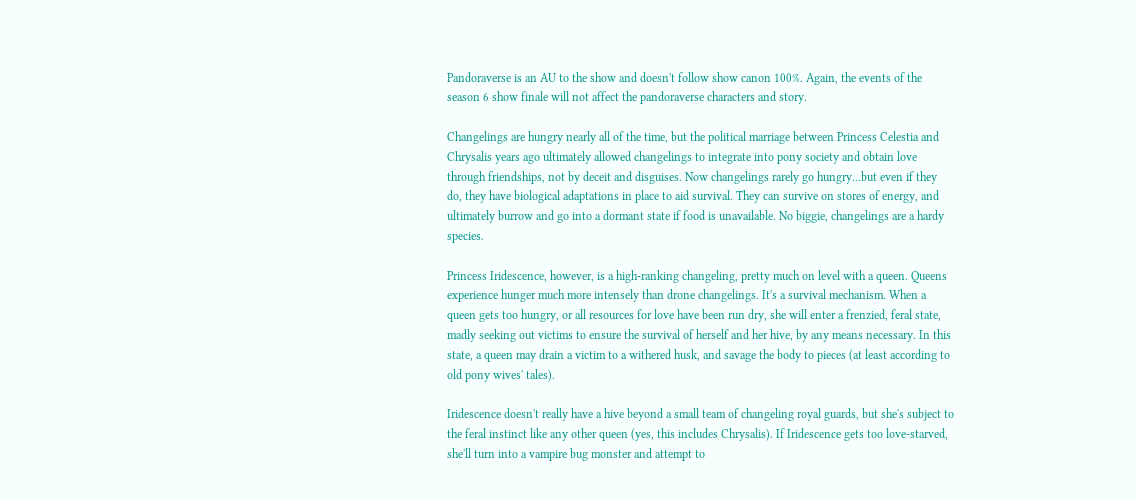Pandoraverse is an AU to the show and doesn't follow show canon 100%. Again, the events of the season 6 show finale will not affect the pandoraverse characters and story.

Changelings are hungry nearly all of the time, but the political marriage between Princess Celestia and Chrysalis years ago ultimately allowed changelings to integrate into pony society and obtain love through friendships, not by deceit and disguises. Now changelings rarely go hungry...but even if they do, they have biological adaptations in place to aid survival. They can survive on stores of energy, and ultimately burrow and go into a dormant state if food is unavailable. No biggie, changelings are a hardy species.

Princess Iridescence, however, is a high-ranking changeling, pretty much on level with a queen. Queens experience hunger much more intensely than drone changelings. It's a survival mechanism. When a queen gets too hungry, or all resources for love have been run dry, she will enter a frenzied, feral state, madly seeking out victims to ensure the survival of herself and her hive, by any means necessary. In this state, a queen may drain a victim to a withered husk, and savage the body to pieces (at least according to old pony wives' tales).

Iridescence doesn't really have a hive beyond a small team of changeling royal guards, but she's subject to the feral instinct like any other queen (yes, this includes Chrysalis). If Iridescence gets too love-starved, she'll turn into a vampire bug monster and attempt to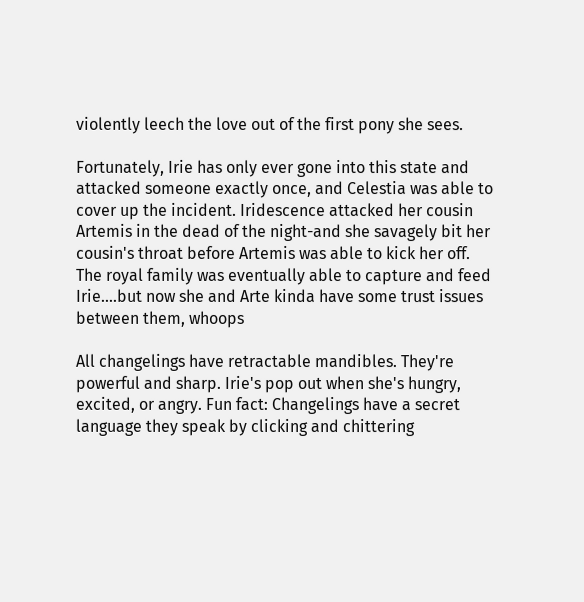violently leech the love out of the first pony she sees.

Fortunately, Irie has only ever gone into this state and attacked someone exactly once, and Celestia was able to cover up the incident. Iridescence attacked her cousin Artemis in the dead of the night-and she savagely bit her cousin's throat before Artemis was able to kick her off. The royal family was eventually able to capture and feed Irie....but now she and Arte kinda have some trust issues between them, whoops

All changelings have retractable mandibles. They're powerful and sharp. Irie's pop out when she's hungry, excited, or angry. Fun fact: Changelings have a secret language they speak by clicking and chittering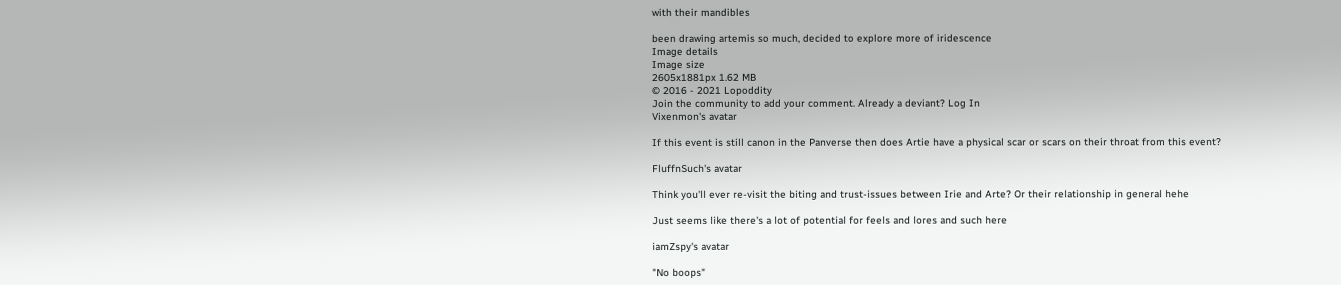with their mandibles

been drawing artemis so much, decided to explore more of iridescence
Image details
Image size
2605x1881px 1.62 MB
© 2016 - 2021 Lopoddity
Join the community to add your comment. Already a deviant? Log In
Vixenmon's avatar

If this event is still canon in the Panverse then does Artie have a physical scar or scars on their throat from this event?

FluffnSuch's avatar

Think you'll ever re-visit the biting and trust-issues between Irie and Arte? Or their relationship in general hehe

Just seems like there's a lot of potential for feels and lores and such here

iamZspy's avatar

"No boops"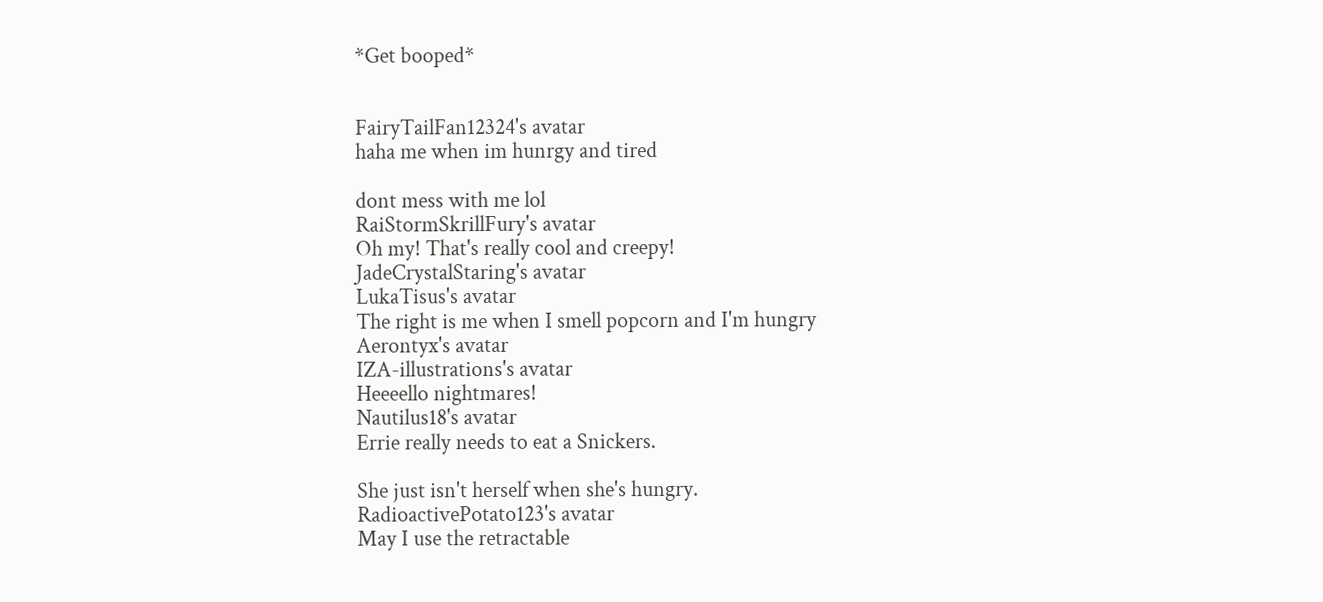*Get booped*


FairyTailFan12324's avatar
haha me when im hunrgy and tired

dont mess with me lol
RaiStormSkrillFury's avatar
Oh my! That's really cool and creepy!
JadeCrystalStaring's avatar
LukaTisus's avatar
The right is me when I smell popcorn and I'm hungry
Aerontyx's avatar
IZA-illustrations's avatar
Heeeello nightmares!
Nautilus18's avatar
Errie really needs to eat a Snickers.

She just isn't herself when she's hungry.
RadioactivePotato123's avatar
May I use the retractable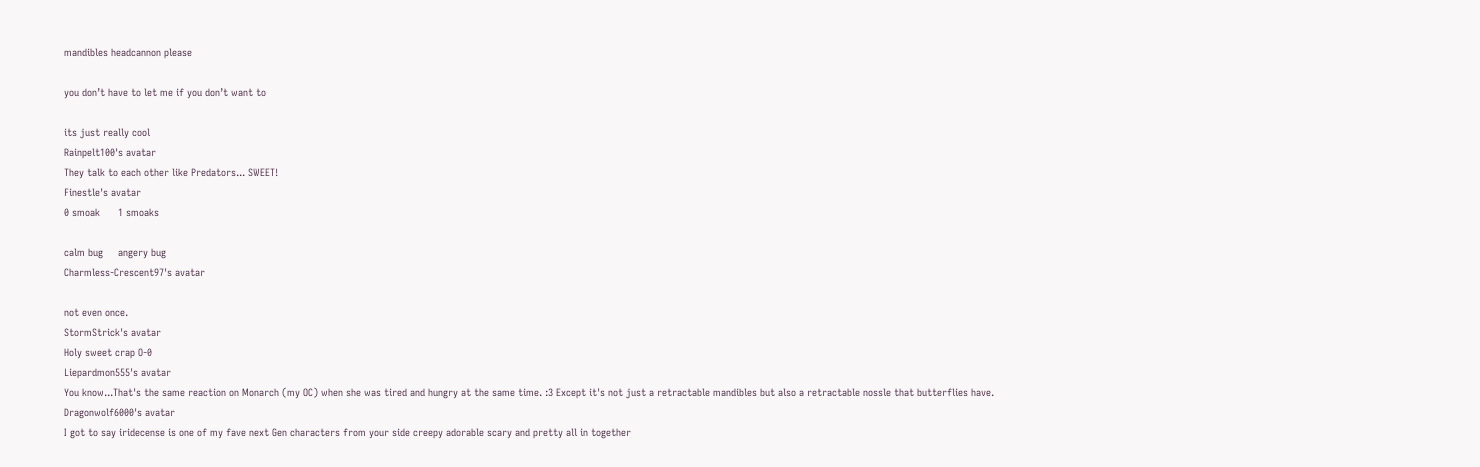mandibles headcannon please

you don’t have to let me if you don’t want to

its just really cool
Rainpelt100's avatar
They talk to each other like Predators... SWEET!
Finestle's avatar
0 smoak      1 smoaks

calm bug     angery bug
Charmless-Crescent97's avatar

not even once.
StormStrick's avatar
Holy sweet crap O-0
Liepardmon555's avatar
You know...That's the same reaction on Monarch (my OC) when she was tired and hungry at the same time. :3 Except it's not just a retractable mandibles but also a retractable nossle that butterflies have.
Dragonwolf6000's avatar
I got to say iridecense is one of my fave next Gen characters from your side creepy adorable scary and pretty all in together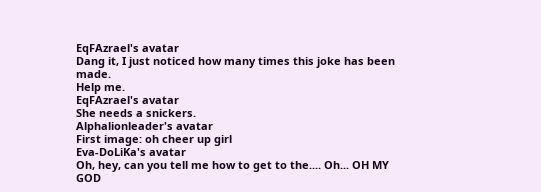EqFAzrael's avatar
Dang it, I just noticed how many times this joke has been made.
Help me.
EqFAzrael's avatar
She needs a snickers.
Alphalionleader's avatar
First image: oh cheer up girl
Eva-DoLiKa's avatar
Oh, hey, can you tell me how to get to the.... Oh... OH MY GOD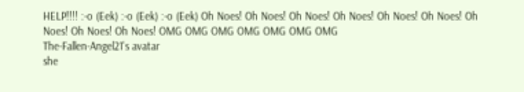HELP!!!! :-o (Eek) :-o (Eek) :-o (Eek) Oh Noes! Oh Noes! Oh Noes! Oh Noes! Oh Noes! Oh Noes! Oh Noes! Oh Noes! Oh Noes! OMG OMG OMG OMG OMG OMG OMG
The-Fallen-Angel21's avatar
she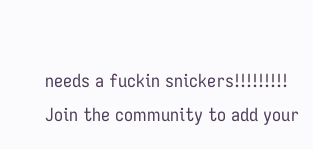needs a fuckin snickers!!!!!!!!!
Join the community to add your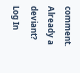comment. Already a deviant? Log In